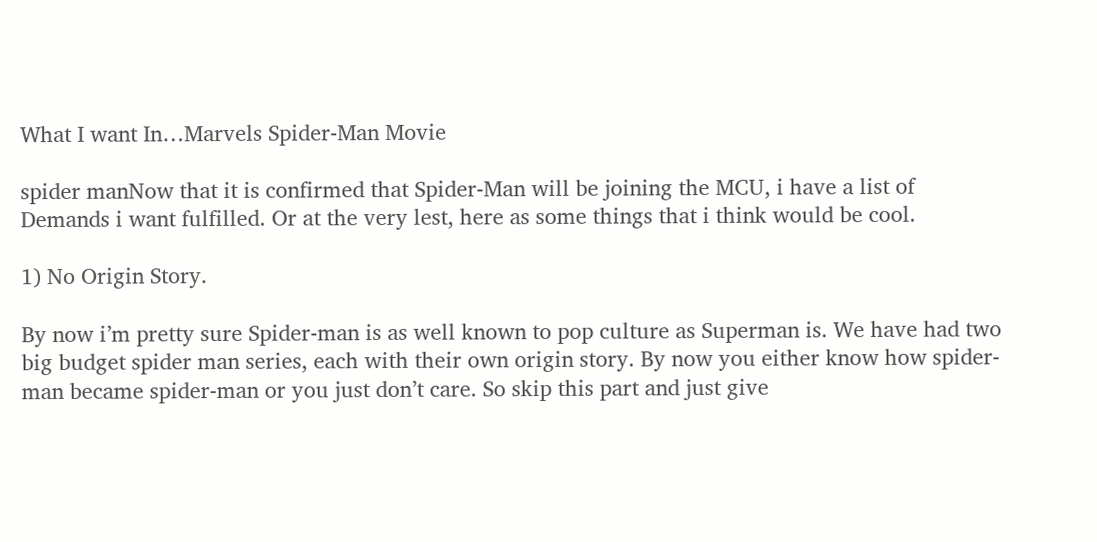What I want In…Marvels Spider-Man Movie

spider manNow that it is confirmed that Spider-Man will be joining the MCU, i have a list of Demands i want fulfilled. Or at the very lest, here as some things that i think would be cool.

1) No Origin Story.

By now i’m pretty sure Spider-man is as well known to pop culture as Superman is. We have had two big budget spider man series, each with their own origin story. By now you either know how spider-man became spider-man or you just don’t care. So skip this part and just give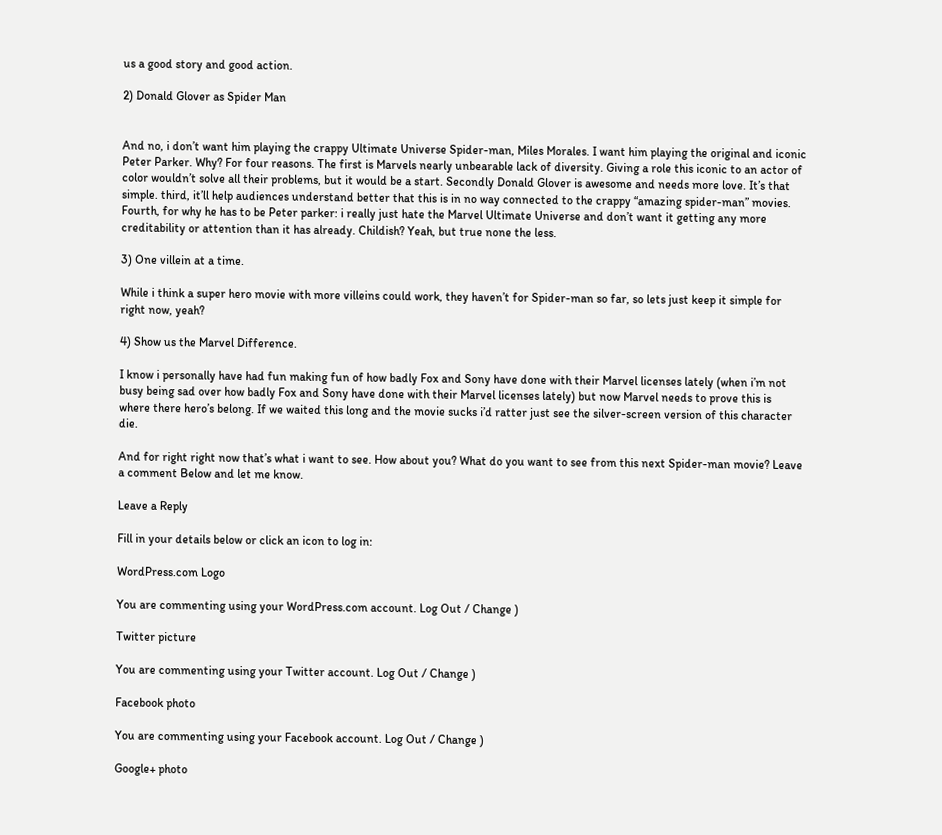us a good story and good action.

2) Donald Glover as Spider Man


And no, i don’t want him playing the crappy Ultimate Universe Spider-man, Miles Morales. I want him playing the original and iconic Peter Parker. Why? For four reasons. The first is Marvels nearly unbearable lack of diversity. Giving a role this iconic to an actor of color wouldn’t solve all their problems, but it would be a start. Secondly Donald Glover is awesome and needs more love. It’s that simple. third, it’ll help audiences understand better that this is in no way connected to the crappy “amazing spider-man” movies. Fourth, for why he has to be Peter parker: i really just hate the Marvel Ultimate Universe and don’t want it getting any more creditability or attention than it has already. Childish? Yeah, but true none the less.

3) One villein at a time.

While i think a super hero movie with more villeins could work, they haven’t for Spider-man so far, so lets just keep it simple for right now, yeah?

4) Show us the Marvel Difference.

I know i personally have had fun making fun of how badly Fox and Sony have done with their Marvel licenses lately (when i’m not busy being sad over how badly Fox and Sony have done with their Marvel licenses lately) but now Marvel needs to prove this is where there hero’s belong. If we waited this long and the movie sucks i’d ratter just see the silver-screen version of this character die.

And for right right now that’s what i want to see. How about you? What do you want to see from this next Spider-man movie? Leave a comment Below and let me know.

Leave a Reply

Fill in your details below or click an icon to log in:

WordPress.com Logo

You are commenting using your WordPress.com account. Log Out / Change )

Twitter picture

You are commenting using your Twitter account. Log Out / Change )

Facebook photo

You are commenting using your Facebook account. Log Out / Change )

Google+ photo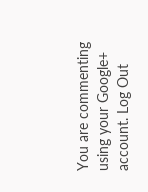You are commenting using your Google+ account. Log Out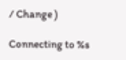/ Change )

Connecting to %s